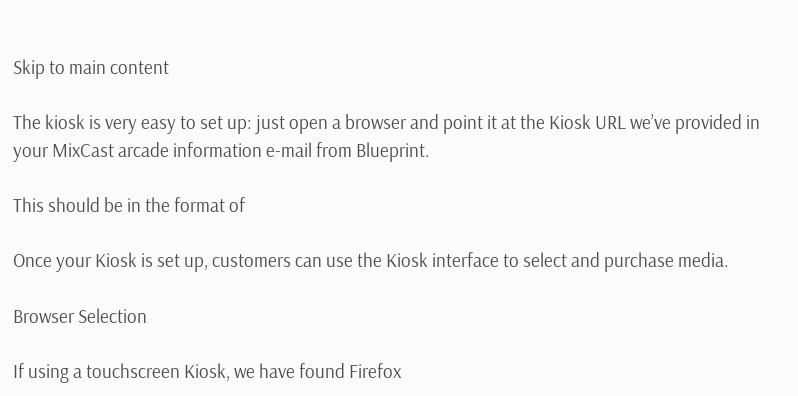Skip to main content

The kiosk is very easy to set up: just open a browser and point it at the Kiosk URL we’ve provided in your MixCast arcade information e-mail from Blueprint.

This should be in the format of

Once your Kiosk is set up, customers can use the Kiosk interface to select and purchase media.

Browser Selection

If using a touchscreen Kiosk, we have found Firefox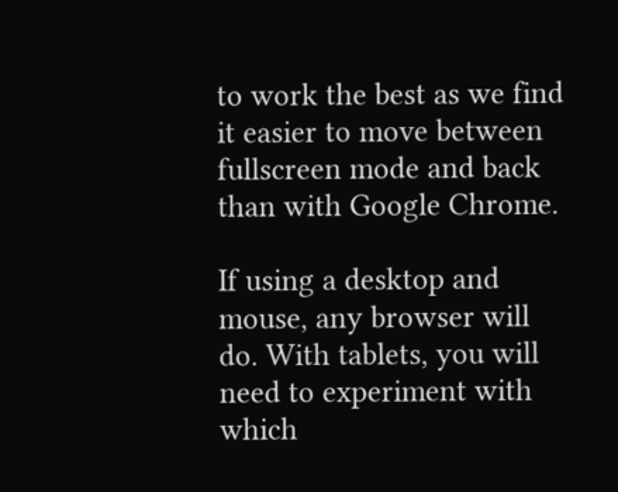to work the best as we find it easier to move between fullscreen mode and back than with Google Chrome.

If using a desktop and mouse, any browser will do. With tablets, you will need to experiment with which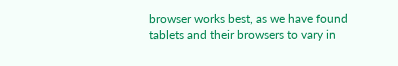browser works best, as we have found tablets and their browsers to vary in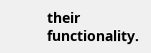their functionality.